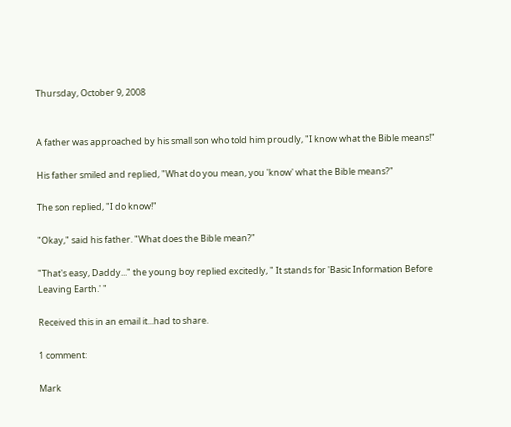Thursday, October 9, 2008


A father was approached by his small son who told him proudly, "I know what the Bible means!"

His father smiled and replied, "What do you mean, you 'know' what the Bible means?"

The son replied, "I do know!"

"Okay," said his father. "What does the Bible mean?"

"That's easy, Daddy..." the young boy replied excitedly, " It stands for 'Basic Information Before Leaving Earth.' "

Received this in an email it...had to share.

1 comment:

Mark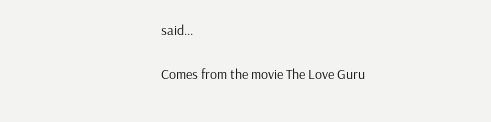said...

Comes from the movie The Love Guru